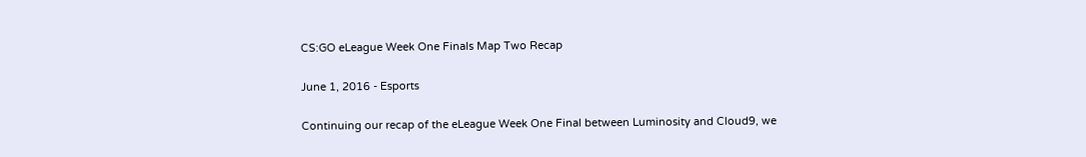CS:GO eLeague Week One Finals Map Two Recap

June 1, 2016 - Esports

Continuing our recap of the eLeague Week One Final between Luminosity and Cloud9, we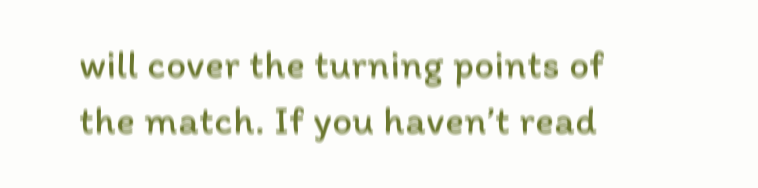will cover the turning points of the match. If you haven’t read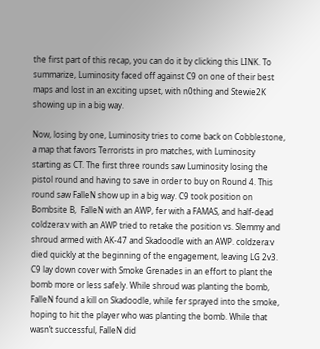the first part of this recap, you can do it by clicking this LINK. To summarize, Luminosity faced off against C9 on one of their best maps and lost in an exciting upset, with n0thing and Stewie2K showing up in a big way.

Now, losing by one, Luminosity tries to come back on Cobblestone, a map that favors Terrorists in pro matches, with Luminosity starting as CT. The first three rounds saw Luminosity losing the pistol round and having to save in order to buy on Round 4. This round saw FalleN show up in a big way. C9 took position on Bombsite B,  FalleN with an AWP, fer with a FAMAS, and half-dead coldzera:v with an AWP tried to retake the position vs. Slemmy and shroud armed with AK-47 and Skadoodle with an AWP. coldzera:v died quickly at the beginning of the engagement, leaving LG 2v3. C9 lay down cover with Smoke Grenades in an effort to plant the bomb more or less safely. While shroud was planting the bomb, FalleN found a kill on Skadoodle, while fer sprayed into the smoke, hoping to hit the player who was planting the bomb. While that wasn’t successful, FalleN did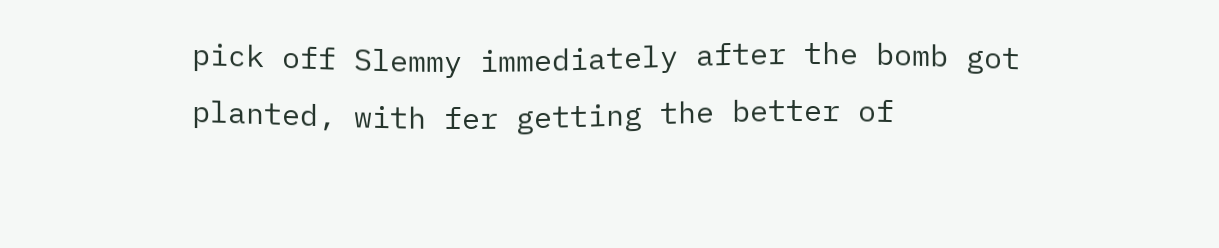pick off Slemmy immediately after the bomb got planted, with fer getting the better of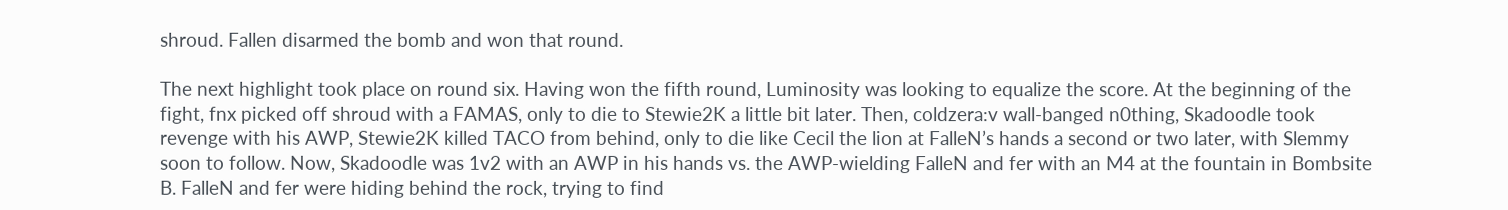shroud. Fallen disarmed the bomb and won that round.

The next highlight took place on round six. Having won the fifth round, Luminosity was looking to equalize the score. At the beginning of the fight, fnx picked off shroud with a FAMAS, only to die to Stewie2K a little bit later. Then, coldzera:v wall-banged n0thing, Skadoodle took revenge with his AWP, Stewie2K killed TACO from behind, only to die like Cecil the lion at FalleN’s hands a second or two later, with Slemmy soon to follow. Now, Skadoodle was 1v2 with an AWP in his hands vs. the AWP-wielding FalleN and fer with an M4 at the fountain in Bombsite B. FalleN and fer were hiding behind the rock, trying to find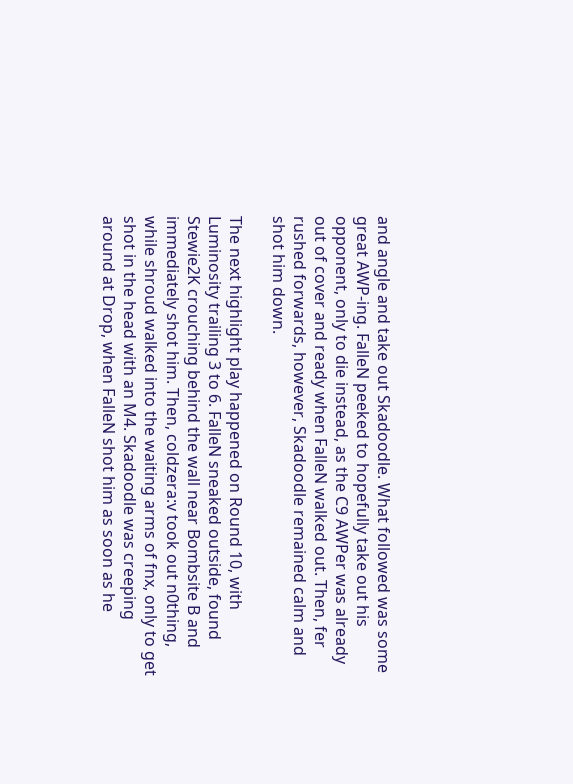and angle and take out Skadoodle. What followed was some great AWP-ing. FalleN peeked to hopefully take out his opponent, only to die instead, as the C9 AWPer was already out of cover and ready when FalleN walked out. Then, fer rushed forwards, however, Skadoodle remained calm and shot him down.

The next highlight play happened on Round 10, with Luminosity trailing 3 to 6. FalleN sneaked outside, found Stewie2K crouching behind the wall near Bombsite B and immediately shot him. Then, coldzera:v took out n0thing, while shroud walked into the waiting arms of fnx, only to get shot in the head with an M4. Skadoodle was creeping around at Drop, when FalleN shot him as soon as he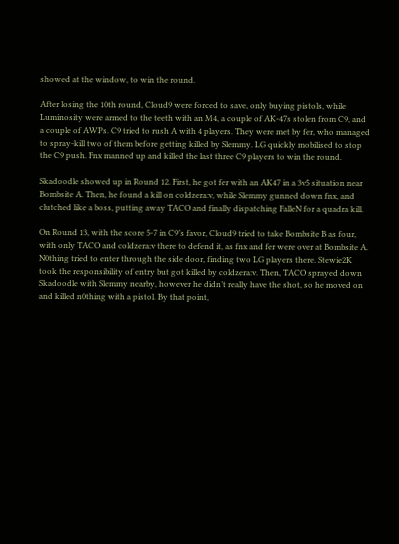showed at the window, to win the round.

After losing the 10th round, Cloud9 were forced to save, only buying pistols, while Luminosity were armed to the teeth with an M4, a couple of AK-47s stolen from C9, and a couple of AWPs. C9 tried to rush A with 4 players. They were met by fer, who managed to spray-kill two of them before getting killed by Slemmy. LG quickly mobilised to stop the C9 push. Fnx manned up and killed the last three C9 players to win the round.

Skadoodle showed up in Round 12. First, he got fer with an AK47 in a 3v5 situation near Bombsite A. Then, he found a kill on coldzera:v, while Slemmy gunned down fnx, and clutched like a boss, putting away TACO and finally dispatching FalleN for a quadra kill.

On Round 13, with the score 5-7 in C9’s favor, Cloud9 tried to take Bombsite B as four, with only TACO and coldzera:v there to defend it, as fnx and fer were over at Bombsite A. N0thing tried to enter through the side door, finding two LG players there. Stewie2K took the responsibility of entry but got killed by coldzera:v. Then, TACO sprayed down Skadoodle with Slemmy nearby, however he didn’t really have the shot, so he moved on and killed n0thing with a pistol. By that point,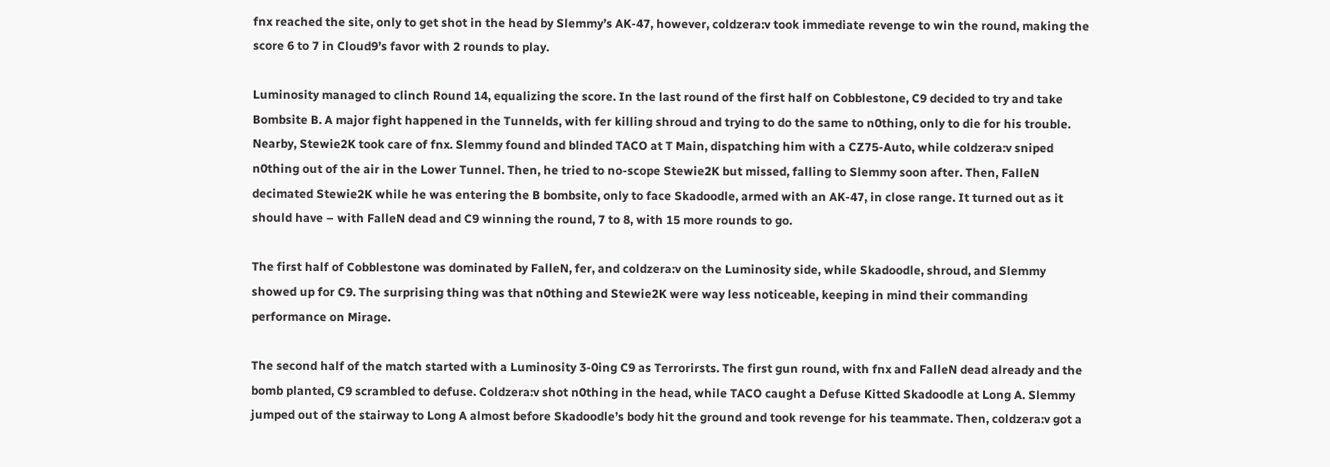fnx reached the site, only to get shot in the head by Slemmy’s AK-47, however, coldzera:v took immediate revenge to win the round, making the score 6 to 7 in Cloud9’s favor with 2 rounds to play.

Luminosity managed to clinch Round 14, equalizing the score. In the last round of the first half on Cobblestone, C9 decided to try and take Bombsite B. A major fight happened in the Tunnelds, with fer killing shroud and trying to do the same to n0thing, only to die for his trouble. Nearby, Stewie2K took care of fnx. Slemmy found and blinded TACO at T Main, dispatching him with a CZ75-Auto, while coldzera:v sniped n0thing out of the air in the Lower Tunnel. Then, he tried to no-scope Stewie2K but missed, falling to Slemmy soon after. Then, FalleN decimated Stewie2K while he was entering the B bombsite, only to face Skadoodle, armed with an AK-47, in close range. It turned out as it should have – with FalleN dead and C9 winning the round, 7 to 8, with 15 more rounds to go.

The first half of Cobblestone was dominated by FalleN, fer, and coldzera:v on the Luminosity side, while Skadoodle, shroud, and Slemmy showed up for C9. The surprising thing was that n0thing and Stewie2K were way less noticeable, keeping in mind their commanding performance on Mirage.

The second half of the match started with a Luminosity 3-0ing C9 as Terrorirsts. The first gun round, with fnx and FalleN dead already and the bomb planted, C9 scrambled to defuse. Coldzera:v shot n0thing in the head, while TACO caught a Defuse Kitted Skadoodle at Long A. Slemmy jumped out of the stairway to Long A almost before Skadoodle’s body hit the ground and took revenge for his teammate. Then, coldzera:v got a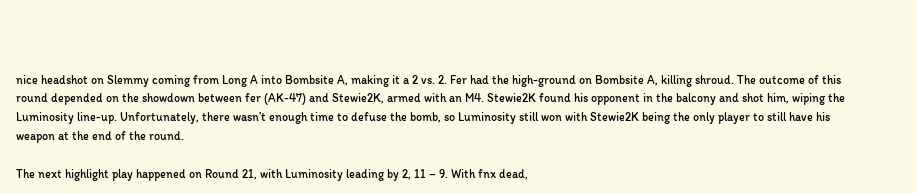nice headshot on Slemmy coming from Long A into Bombsite A, making it a 2 vs. 2. Fer had the high-ground on Bombsite A, killing shroud. The outcome of this round depended on the showdown between fer (AK-47) and Stewie2K, armed with an M4. Stewie2K found his opponent in the balcony and shot him, wiping the Luminosity line-up. Unfortunately, there wasn’t enough time to defuse the bomb, so Luminosity still won with Stewie2K being the only player to still have his weapon at the end of the round.

The next highlight play happened on Round 21, with Luminosity leading by 2, 11 – 9. With fnx dead,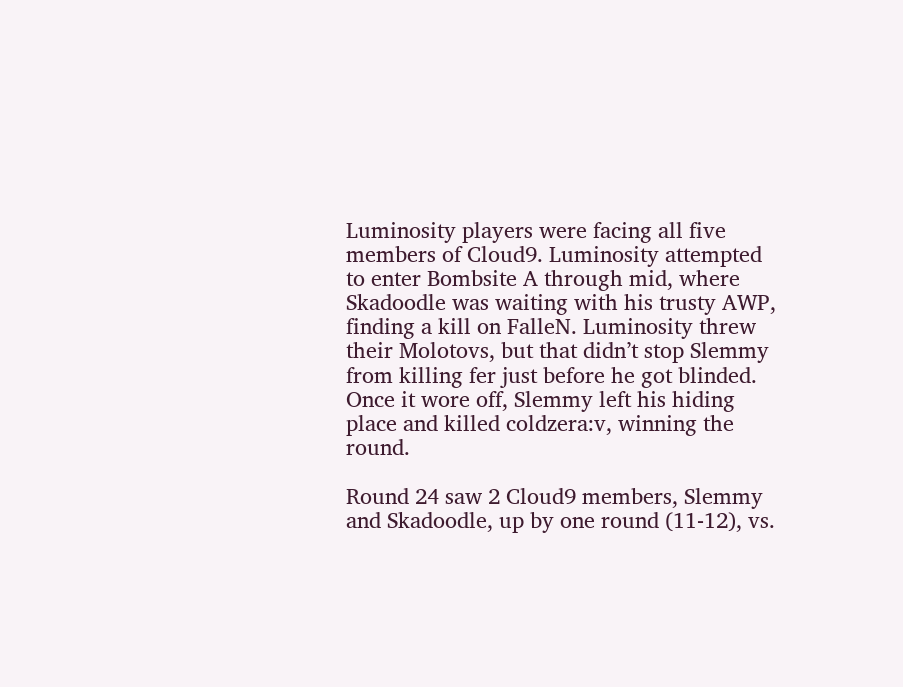Luminosity players were facing all five members of Cloud9. Luminosity attempted to enter Bombsite A through mid, where Skadoodle was waiting with his trusty AWP, finding a kill on FalleN. Luminosity threw their Molotovs, but that didn’t stop Slemmy from killing fer just before he got blinded. Once it wore off, Slemmy left his hiding place and killed coldzera:v, winning the round.

Round 24 saw 2 Cloud9 members, Slemmy and Skadoodle, up by one round (11-12), vs.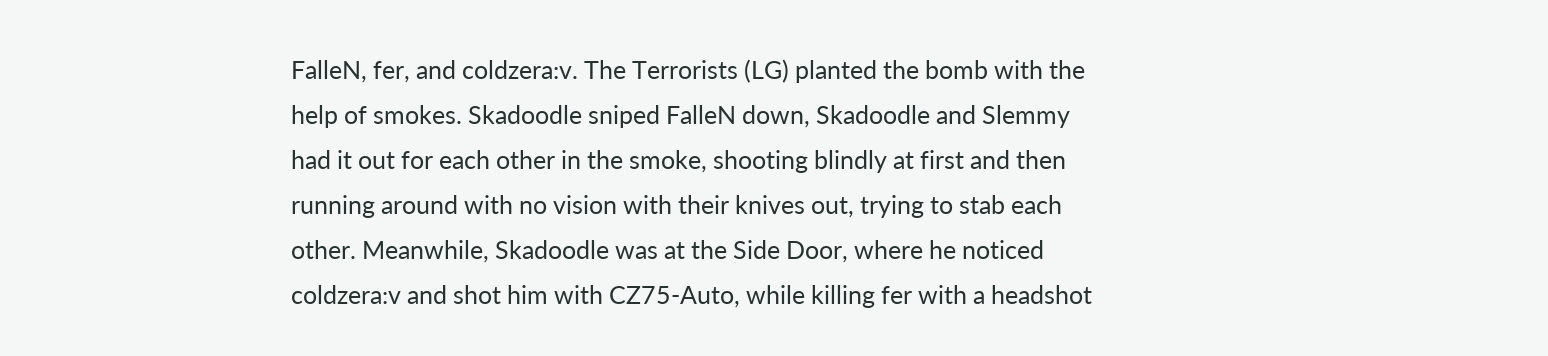FalleN, fer, and coldzera:v. The Terrorists (LG) planted the bomb with the help of smokes. Skadoodle sniped FalleN down, Skadoodle and Slemmy had it out for each other in the smoke, shooting blindly at first and then running around with no vision with their knives out, trying to stab each other. Meanwhile, Skadoodle was at the Side Door, where he noticed coldzera:v and shot him with CZ75-Auto, while killing fer with a headshot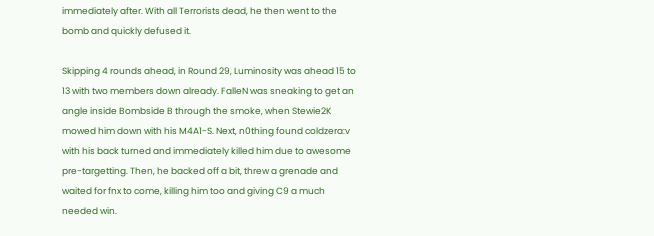immediately after. With all Terrorists dead, he then went to the bomb and quickly defused it.

Skipping 4 rounds ahead, in Round 29, Luminosity was ahead 15 to 13 with two members down already. FalleN was sneaking to get an angle inside Bombside B through the smoke, when Stewie2K mowed him down with his M4A1-S. Next, n0thing found coldzera:v with his back turned and immediately killed him due to awesome pre-targetting. Then, he backed off a bit, threw a grenade and waited for fnx to come, killing him too and giving C9 a much needed win.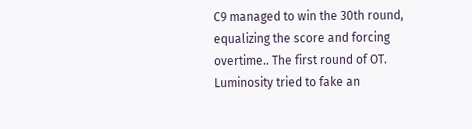C9 managed to win the 30th round, equalizing the score and forcing overtime.. The first round of OT. Luminosity tried to fake an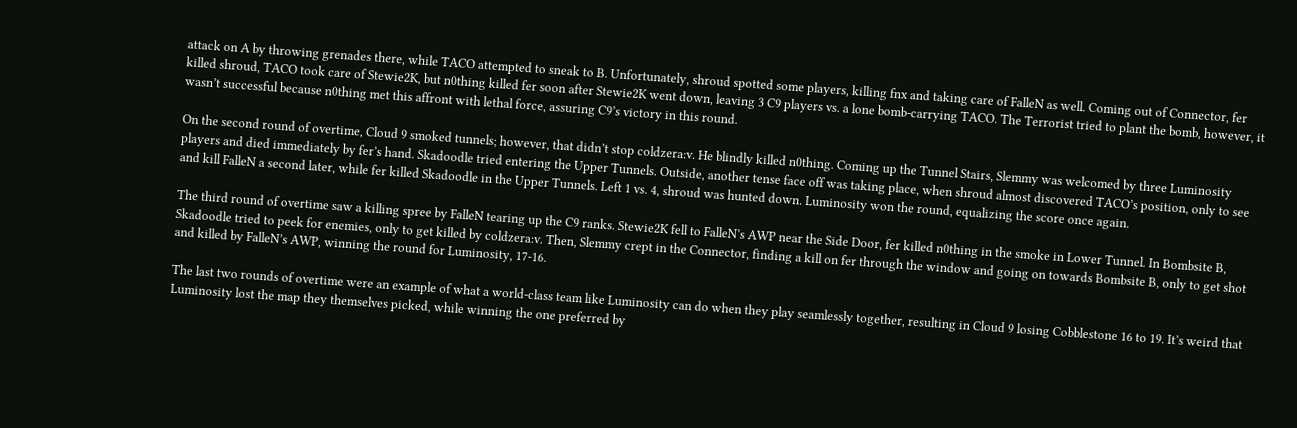attack on A by throwing grenades there, while TACO attempted to sneak to B. Unfortunately, shroud spotted some players, killing fnx and taking care of FalleN as well. Coming out of Connector, fer killed shroud, TACO took care of Stewie2K, but n0thing killed fer soon after Stewie2K went down, leaving 3 C9 players vs. a lone bomb-carrying TACO. The Terrorist tried to plant the bomb, however, it wasn’t successful because n0thing met this affront with lethal force, assuring C9’s victory in this round.

On the second round of overtime, Cloud 9 smoked tunnels; however, that didn’t stop coldzera:v. He blindly killed n0thing. Coming up the Tunnel Stairs, Slemmy was welcomed by three Luminosity players and died immediately by fer’s hand. Skadoodle tried entering the Upper Tunnels. Outside, another tense face off was taking place, when shroud almost discovered TACO’s position, only to see and kill FalleN a second later, while fer killed Skadoodle in the Upper Tunnels. Left 1 vs. 4, shroud was hunted down. Luminosity won the round, equalizing the score once again.

The third round of overtime saw a killing spree by FalleN tearing up the C9 ranks. Stewie2K fell to FalleN’s AWP near the Side Door, fer killed n0thing in the smoke in Lower Tunnel. In Bombsite B, Skadoodle tried to peek for enemies, only to get killed by coldzera:v. Then, Slemmy crept in the Connector, finding a kill on fer through the window and going on towards Bombsite B, only to get shot and killed by FalleN’s AWP, winning the round for Luminosity, 17-16.

The last two rounds of overtime were an example of what a world-class team like Luminosity can do when they play seamlessly together, resulting in Cloud 9 losing Cobblestone 16 to 19. It’s weird that Luminosity lost the map they themselves picked, while winning the one preferred by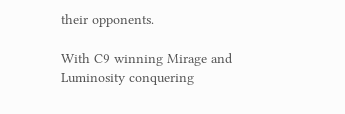their opponents.

With C9 winning Mirage and Luminosity conquering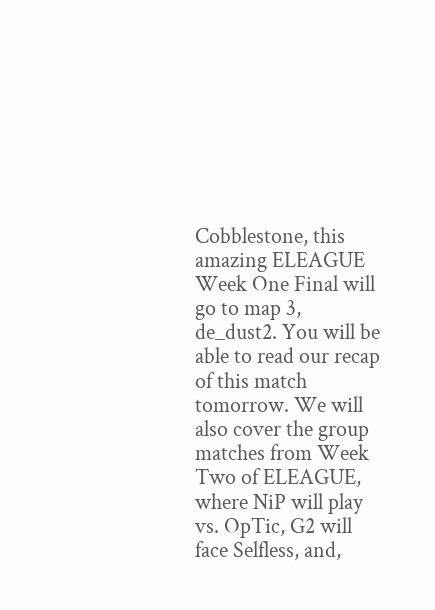Cobblestone, this amazing ELEAGUE Week One Final will go to map 3, de_dust2. You will be able to read our recap of this match tomorrow. We will also cover the group matches from Week Two of ELEAGUE, where NiP will play vs. OpTic, G2 will face Selfless, and,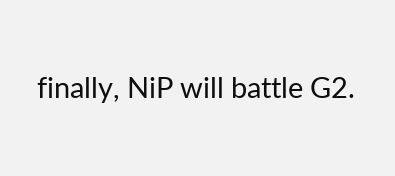finally, NiP will battle G2.